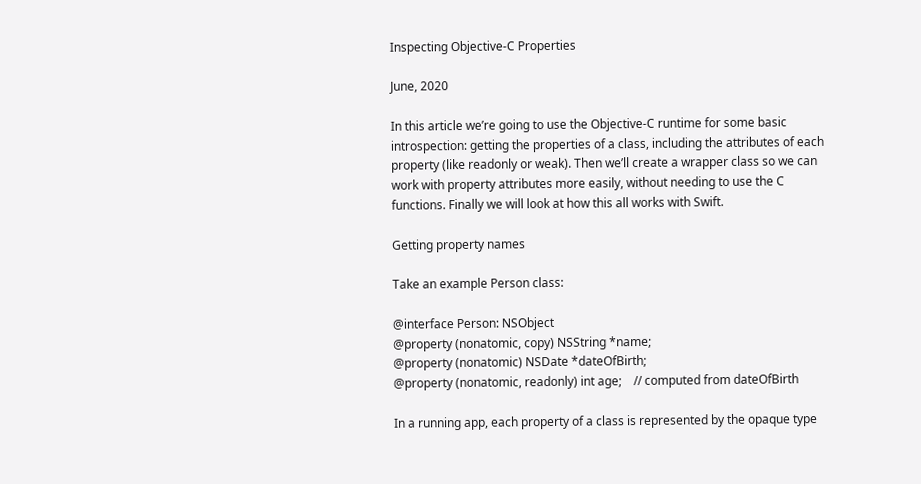Inspecting Objective-C Properties

June, 2020

In this article we’re going to use the Objective-C runtime for some basic introspection: getting the properties of a class, including the attributes of each property (like readonly or weak). Then we’ll create a wrapper class so we can work with property attributes more easily, without needing to use the C functions. Finally we will look at how this all works with Swift.

Getting property names

Take an example Person class:

@interface Person: NSObject
@property (nonatomic, copy) NSString *name;
@property (nonatomic) NSDate *dateOfBirth;
@property (nonatomic, readonly) int age;    // computed from dateOfBirth

In a running app, each property of a class is represented by the opaque type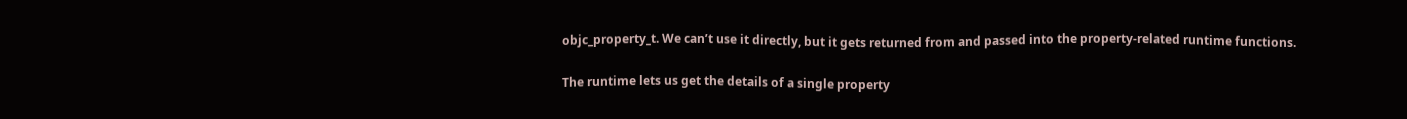objc_property_t. We can’t use it directly, but it gets returned from and passed into the property-related runtime functions.

The runtime lets us get the details of a single property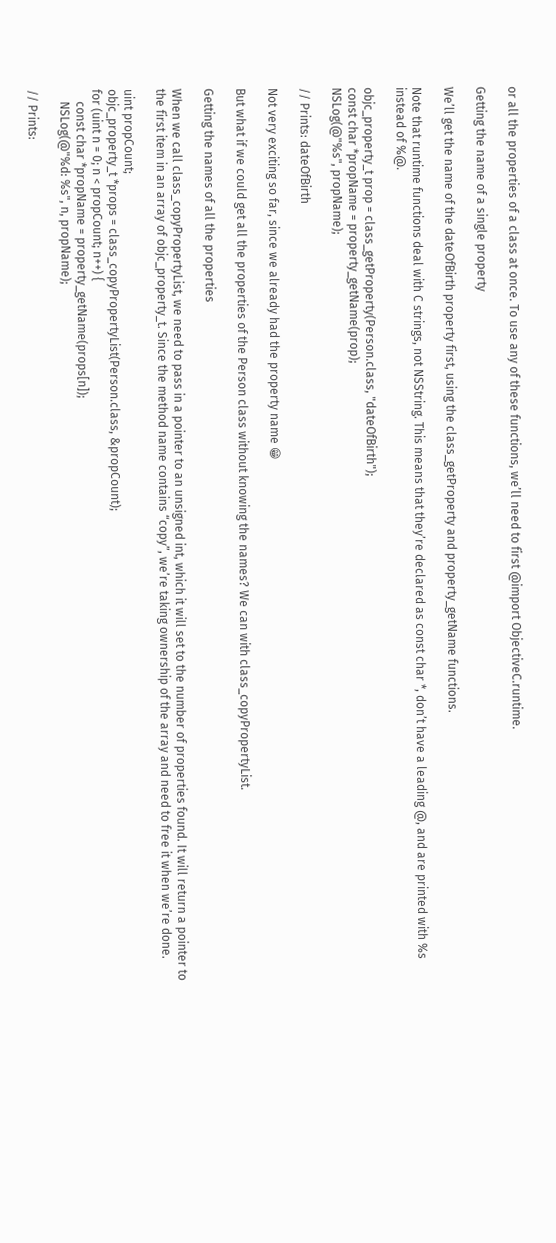or all the properties of a class at once. To use any of these functions, we’ll need to first @import ObjectiveC.runtime.

Getting the name of a single property

We’ll get the name of the dateOfBirth property first, using the class_getProperty and property_getName functions.

Note that runtime functions deal with C strings, not NSString. This means that they’re declared as const char *, don’t have a leading @, and are printed with %s instead of %@.

objc_property_t prop = class_getProperty(Person.class, "dateOfBirth");
const char *propName = property_getName(prop);
NSLog(@"%s", propName);

// Prints: dateOfBirth

Not very exciting so far, since we already had the property name 😁

But what if we could get all the properties of the Person class without knowing the names? We can with class_copyPropertyList.

Getting the names of all the properties

When we call class_copyPropertyList, we need to pass in a pointer to an unsigned int, which it will set to the number of properties found. It will return a pointer to the first item in an array of objc_property_t. Since the method name contains “copy”, we’re taking ownership of the array and need to free it when we’re done.

uint propCount;
objc_property_t *props = class_copyPropertyList(Person.class, &propCount);
for (uint n = 0; n < propCount; n++) {
    const char *propName = property_getName(props[n]);
    NSLog(@"%d: %s", n, propName);

// Prints: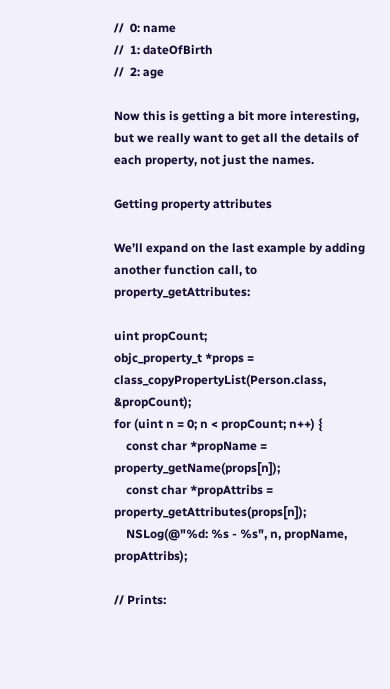//  0: name
//  1: dateOfBirth
//  2: age

Now this is getting a bit more interesting, but we really want to get all the details of each property, not just the names.

Getting property attributes

We’ll expand on the last example by adding another function call, to property_getAttributes:

uint propCount;
objc_property_t *props = class_copyPropertyList(Person.class, &propCount);
for (uint n = 0; n < propCount; n++) {
    const char *propName = property_getName(props[n]);
    const char *propAttribs = property_getAttributes(props[n]);
    NSLog(@"%d: %s - %s", n, propName, propAttribs);

// Prints: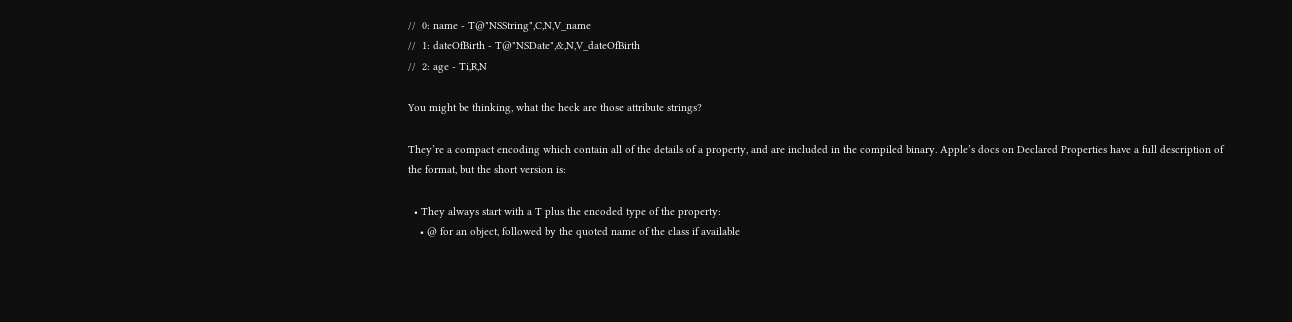//  0: name - T@"NSString",C,N,V_name
//  1: dateOfBirth - T@"NSDate",&,N,V_dateOfBirth
//  2: age - Ti,R,N

You might be thinking, what the heck are those attribute strings?

They’re a compact encoding which contain all of the details of a property, and are included in the compiled binary. Apple’s docs on Declared Properties have a full description of the format, but the short version is:

  • They always start with a T plus the encoded type of the property:
    • @ for an object, followed by the quoted name of the class if available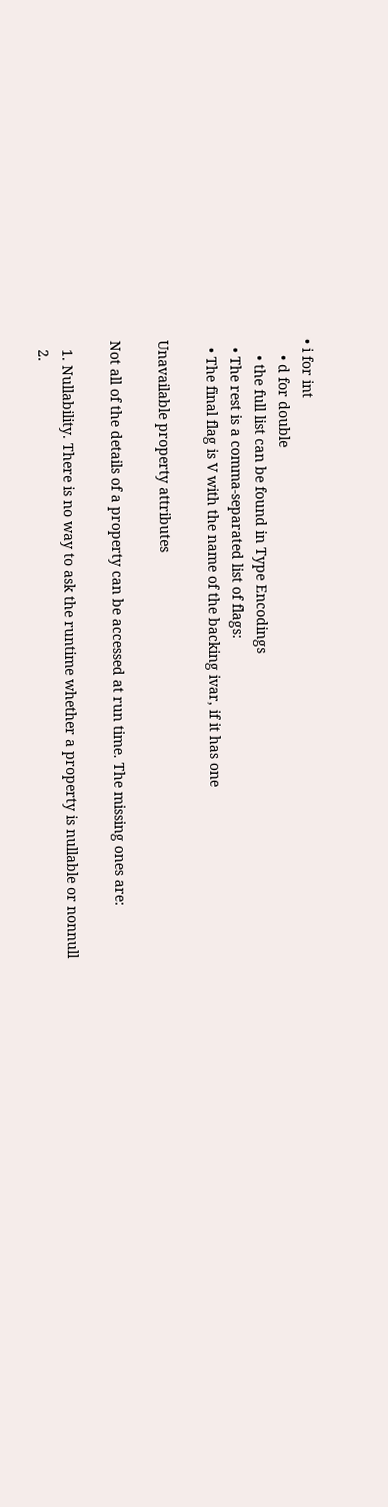• i for int
    • d for double
    • the full list can be found in Type Encodings
  • The rest is a comma-separated list of flags:
  • The final flag is V with the name of the backing ivar, if it has one

Unavailable property attributes

Not all of the details of a property can be accessed at run time. The missing ones are:

  1. Nullability. There is no way to ask the runtime whether a property is nullable or nonnull
  2.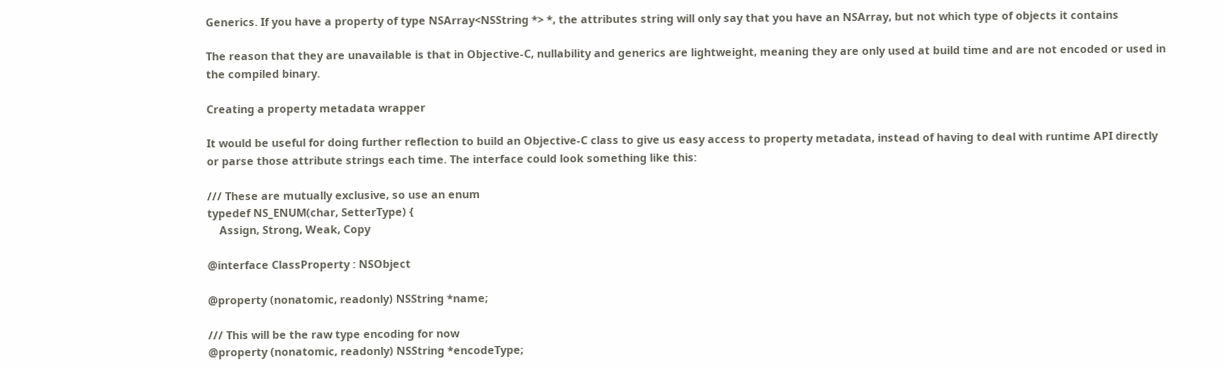Generics. If you have a property of type NSArray<NSString *> *, the attributes string will only say that you have an NSArray, but not which type of objects it contains

The reason that they are unavailable is that in Objective-C, nullability and generics are lightweight, meaning they are only used at build time and are not encoded or used in the compiled binary.

Creating a property metadata wrapper

It would be useful for doing further reflection to build an Objective-C class to give us easy access to property metadata, instead of having to deal with runtime API directly or parse those attribute strings each time. The interface could look something like this:

/// These are mutually exclusive, so use an enum
typedef NS_ENUM(char, SetterType) {
    Assign, Strong, Weak, Copy

@interface ClassProperty : NSObject

@property (nonatomic, readonly) NSString *name;

/// This will be the raw type encoding for now
@property (nonatomic, readonly) NSString *encodeType;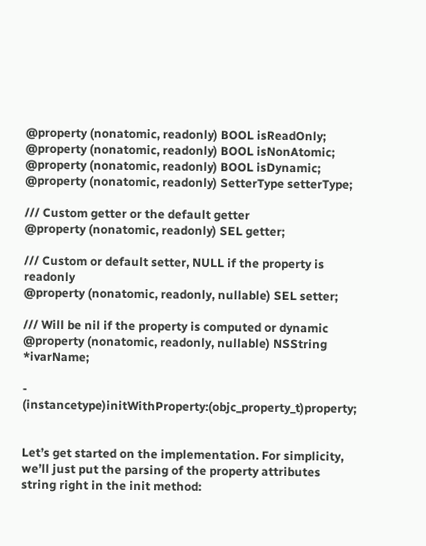@property (nonatomic, readonly) BOOL isReadOnly;
@property (nonatomic, readonly) BOOL isNonAtomic;
@property (nonatomic, readonly) BOOL isDynamic;
@property (nonatomic, readonly) SetterType setterType;

/// Custom getter or the default getter
@property (nonatomic, readonly) SEL getter;

/// Custom or default setter, NULL if the property is readonly
@property (nonatomic, readonly, nullable) SEL setter;

/// Will be nil if the property is computed or dynamic
@property (nonatomic, readonly, nullable) NSString *ivarName;

- (instancetype)initWithProperty:(objc_property_t)property;


Let’s get started on the implementation. For simplicity, we’ll just put the parsing of the property attributes string right in the init method: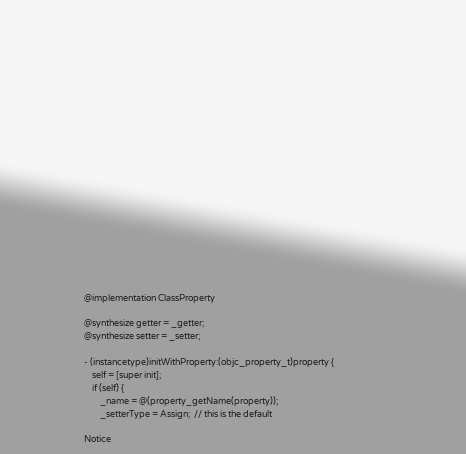@implementation ClassProperty

@synthesize getter = _getter;
@synthesize setter = _setter;

- (instancetype)initWithProperty:(objc_property_t)property {
    self = [super init];
    if (self) {
        _name = @(property_getName(property));
        _setterType = Assign;  // this is the default

Notice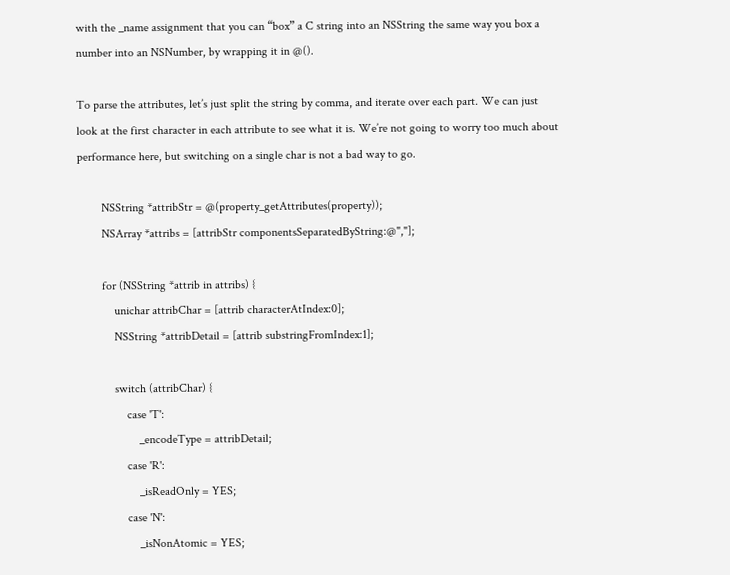with the _name assignment that you can “box” a C string into an NSString the same way you box a number into an NSNumber, by wrapping it in @().

To parse the attributes, let’s just split the string by comma, and iterate over each part. We can just look at the first character in each attribute to see what it is. We’re not going to worry too much about performance here, but switching on a single char is not a bad way to go.

        NSString *attribStr = @(property_getAttributes(property));
        NSArray *attribs = [attribStr componentsSeparatedByString:@","];

        for (NSString *attrib in attribs) {
            unichar attribChar = [attrib characterAtIndex:0];
            NSString *attribDetail = [attrib substringFromIndex:1];

            switch (attribChar) {
                case 'T':
                    _encodeType = attribDetail;
                case 'R':
                    _isReadOnly = YES;
                case 'N':
                    _isNonAtomic = YES;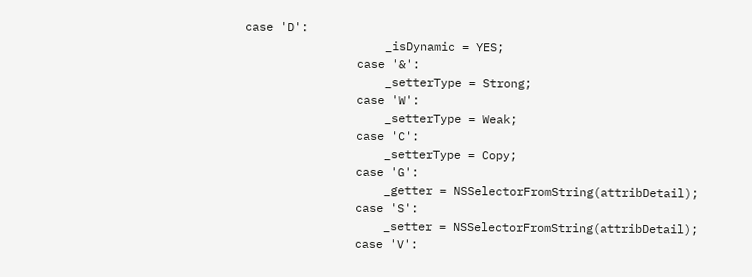case 'D':
                    _isDynamic = YES;
                case '&':
                    _setterType = Strong;
                case 'W':
                    _setterType = Weak;
                case 'C':
                    _setterType = Copy;
                case 'G':
                    _getter = NSSelectorFromString(attribDetail);
                case 'S':
                    _setter = NSSelectorFromString(attribDetail);
                case 'V':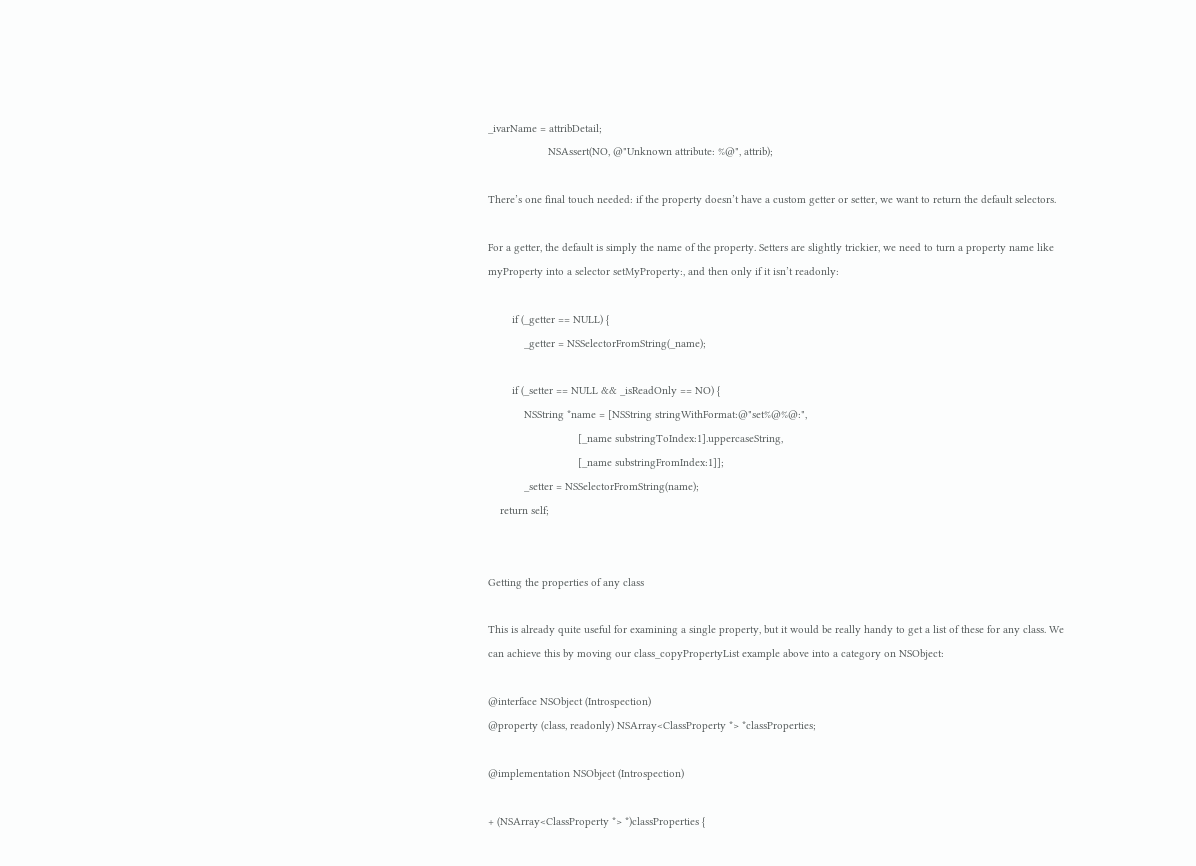_ivarName = attribDetail;
                    NSAssert(NO, @"Unknown attribute: %@", attrib);

There’s one final touch needed: if the property doesn’t have a custom getter or setter, we want to return the default selectors.

For a getter, the default is simply the name of the property. Setters are slightly trickier, we need to turn a property name like myProperty into a selector setMyProperty:, and then only if it isn’t readonly:

        if (_getter == NULL) {
            _getter = NSSelectorFromString(_name);

        if (_setter == NULL && _isReadOnly == NO) {
            NSString *name = [NSString stringWithFormat:@"set%@%@:",
                              [_name substringToIndex:1].uppercaseString,
                              [_name substringFromIndex:1]];
            _setter = NSSelectorFromString(name);
    return self;


Getting the properties of any class

This is already quite useful for examining a single property, but it would be really handy to get a list of these for any class. We can achieve this by moving our class_copyPropertyList example above into a category on NSObject:

@interface NSObject (Introspection)
@property (class, readonly) NSArray<ClassProperty *> *classProperties;

@implementation NSObject (Introspection)

+ (NSArray<ClassProperty *> *)classProperties {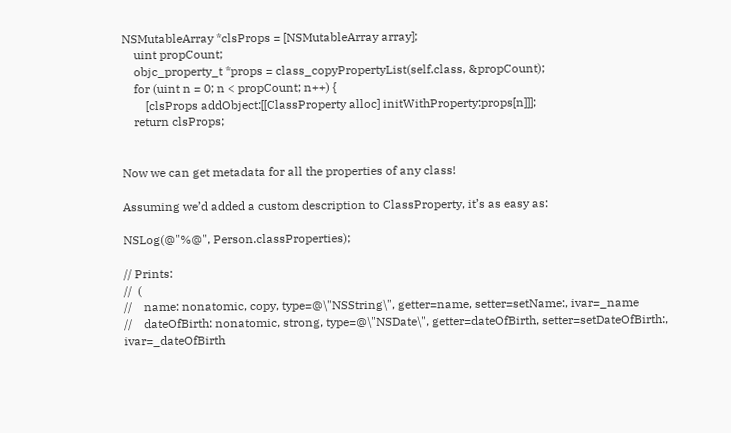NSMutableArray *clsProps = [NSMutableArray array];
    uint propCount;
    objc_property_t *props = class_copyPropertyList(self.class, &propCount);
    for (uint n = 0; n < propCount; n++) {
        [clsProps addObject:[[ClassProperty alloc] initWithProperty:props[n]]];
    return clsProps;


Now we can get metadata for all the properties of any class!

Assuming we’d added a custom description to ClassProperty, it’s as easy as:

NSLog(@"%@", Person.classProperties);

// Prints:
//  (
//    name: nonatomic, copy, type=@\"NSString\", getter=name, setter=setName:, ivar=_name
//    dateOfBirth: nonatomic, strong, type=@\"NSDate\", getter=dateOfBirth, setter=setDateOfBirth:, ivar=_dateOfBirth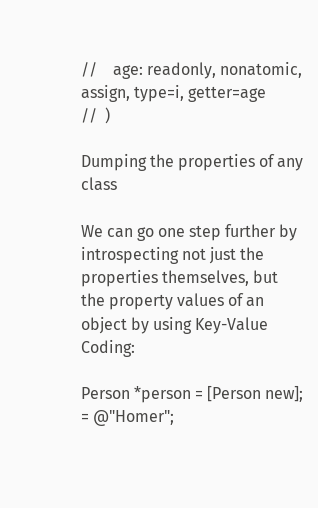//    age: readonly, nonatomic, assign, type=i, getter=age
//  )

Dumping the properties of any class

We can go one step further by introspecting not just the properties themselves, but the property values of an object by using Key-Value Coding:

Person *person = [Person new]; = @"Homer";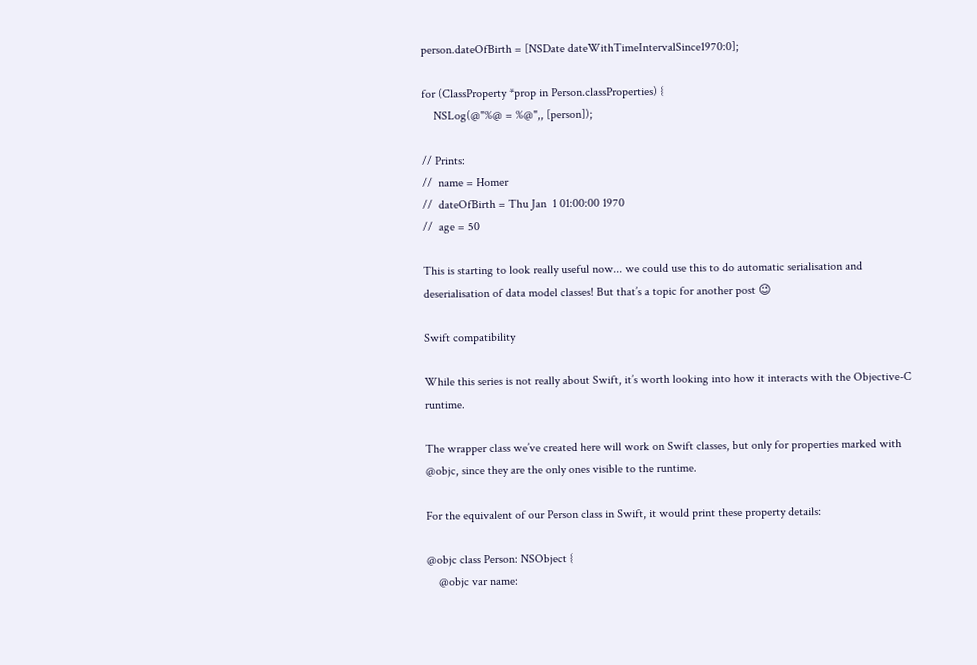person.dateOfBirth = [NSDate dateWithTimeIntervalSince1970:0];

for (ClassProperty *prop in Person.classProperties) {
    NSLog(@"%@ = %@",, [person]);

// Prints:
//  name = Homer
//  dateOfBirth = Thu Jan  1 01:00:00 1970
//  age = 50

This is starting to look really useful now... we could use this to do automatic serialisation and deserialisation of data model classes! But that’s a topic for another post 😉

Swift compatibility

While this series is not really about Swift, it’s worth looking into how it interacts with the Objective-C runtime.

The wrapper class we’ve created here will work on Swift classes, but only for properties marked with @objc, since they are the only ones visible to the runtime.

For the equivalent of our Person class in Swift, it would print these property details:

@objc class Person: NSObject {
    @objc var name: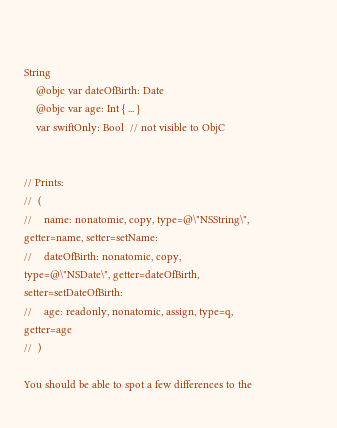String
    @objc var dateOfBirth: Date
    @objc var age: Int { ... }
    var swiftOnly: Bool  // not visible to ObjC


// Prints:
//  (
//    name: nonatomic, copy, type=@\"NSString\", getter=name, setter=setName:
//    dateOfBirth: nonatomic, copy, type=@\"NSDate\", getter=dateOfBirth, setter=setDateOfBirth:
//    age: readonly, nonatomic, assign, type=q, getter=age
//  )

You should be able to spot a few differences to the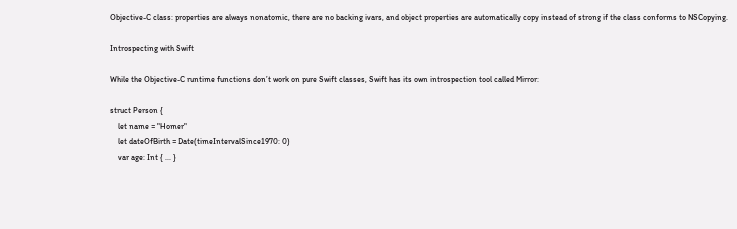Objective-C class: properties are always nonatomic, there are no backing ivars, and object properties are automatically copy instead of strong if the class conforms to NSCopying.

Introspecting with Swift

While the Objective-C runtime functions don’t work on pure Swift classes, Swift has its own introspection tool called Mirror:

struct Person {
    let name = "Homer"
    let dateOfBirth = Date(timeIntervalSince1970: 0)
    var age: Int { ... }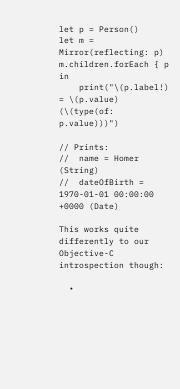let p = Person()
let m = Mirror(reflecting: p)
m.children.forEach { p in
    print("\(p.label!) = \(p.value) (\(type(of: p.value)))")

// Prints:
//  name = Homer (String)
//  dateOfBirth = 1970-01-01 00:00:00 +0000 (Date)

This works quite differently to our Objective-C introspection though:

  •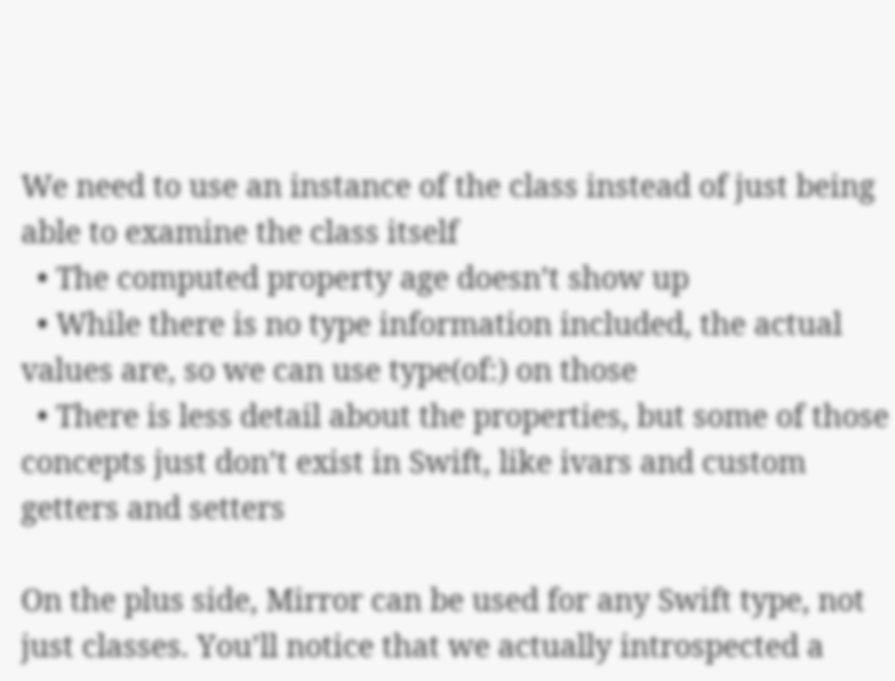We need to use an instance of the class instead of just being able to examine the class itself
  • The computed property age doesn’t show up
  • While there is no type information included, the actual values are, so we can use type(of:) on those
  • There is less detail about the properties, but some of those concepts just don’t exist in Swift, like ivars and custom getters and setters

On the plus side, Mirror can be used for any Swift type, not just classes. You’ll notice that we actually introspected a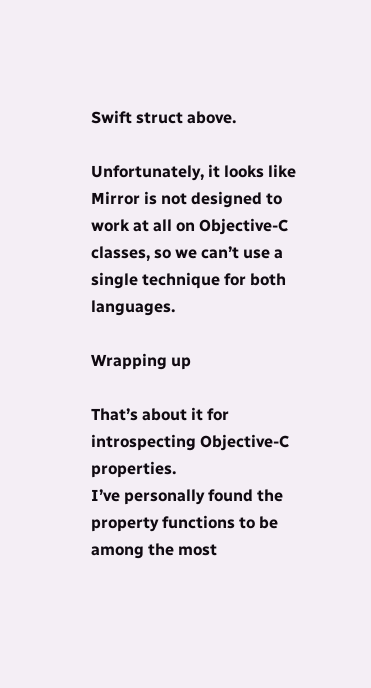Swift struct above.

Unfortunately, it looks like Mirror is not designed to work at all on Objective-C classes, so we can’t use a single technique for both languages.

Wrapping up

That’s about it for introspecting Objective-C properties.
I’ve personally found the property functions to be among the most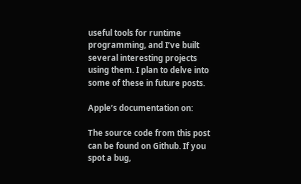useful tools for runtime programming, and I’ve built several interesting projects using them. I plan to delve into some of these in future posts.

Apple’s documentation on:

The source code from this post can be found on Github. If you spot a bug,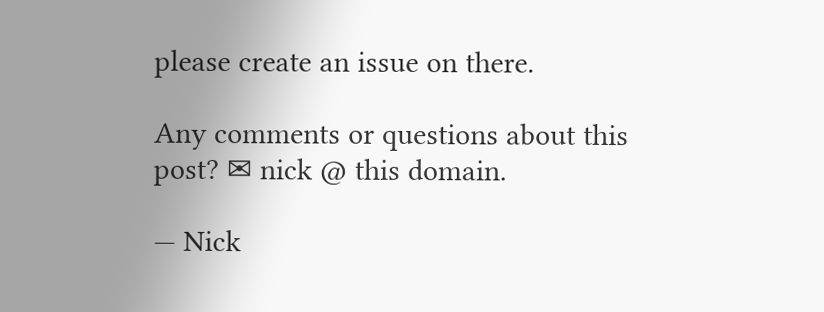please create an issue on there.

Any comments or questions about this post? ✉ nick @ this domain.

— Nick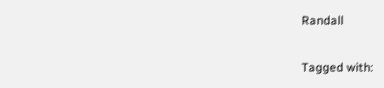Randall

Tagged with: